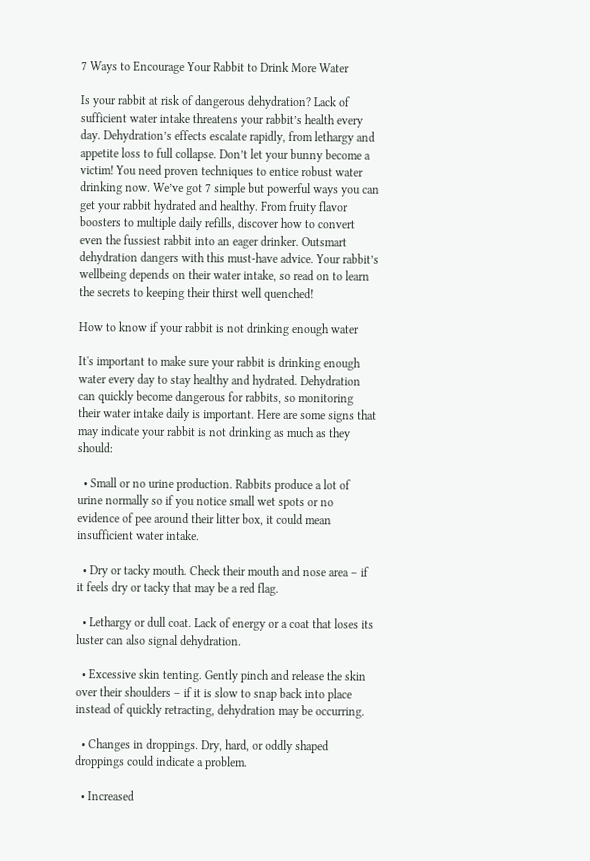7 Ways to Encourage Your Rabbit to Drink More Water

Is your rabbit at risk of dangerous dehydration? Lack of sufficient water intake threatens your rabbit’s health every day. Dehydration’s effects escalate rapidly, from lethargy and appetite loss to full collapse. Don’t let your bunny become a victim! You need proven techniques to entice robust water drinking now. We’ve got 7 simple but powerful ways you can get your rabbit hydrated and healthy. From fruity flavor boosters to multiple daily refills, discover how to convert even the fussiest rabbit into an eager drinker. Outsmart dehydration dangers with this must-have advice. Your rabbit’s wellbeing depends on their water intake, so read on to learn the secrets to keeping their thirst well quenched!

How to know if your rabbit is not drinking enough water

It's important to make sure your rabbit is drinking enough water every day to stay healthy and hydrated. Dehydration can quickly become dangerous for rabbits, so monitoring their water intake daily is important. Here are some signs that may indicate your rabbit is not drinking as much as they should:

  • Small or no urine production. Rabbits produce a lot of urine normally so if you notice small wet spots or no evidence of pee around their litter box, it could mean insufficient water intake.

  • Dry or tacky mouth. Check their mouth and nose area – if it feels dry or tacky that may be a red flag.

  • Lethargy or dull coat. Lack of energy or a coat that loses its luster can also signal dehydration.

  • Excessive skin tenting. Gently pinch and release the skin over their shoulders – if it is slow to snap back into place instead of quickly retracting, dehydration may be occurring.

  • Changes in droppings. Dry, hard, or oddly shaped droppings could indicate a problem.

  • Increased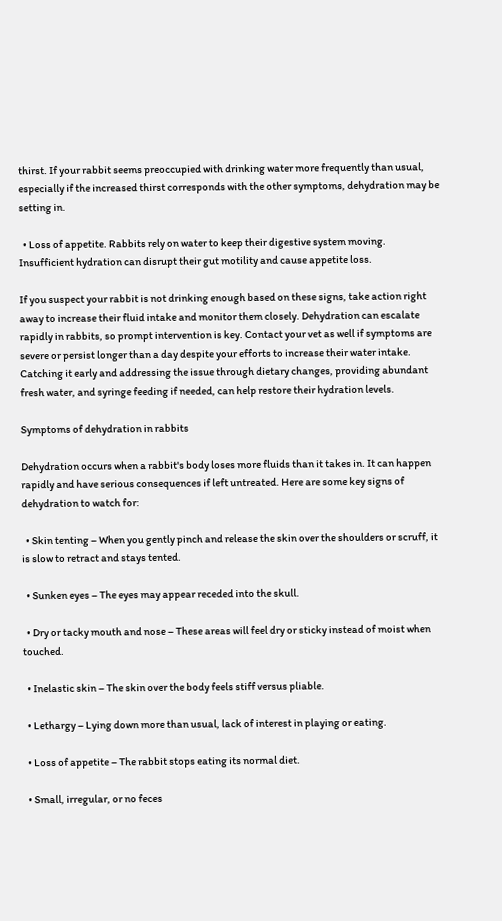thirst. If your rabbit seems preoccupied with drinking water more frequently than usual, especially if the increased thirst corresponds with the other symptoms, dehydration may be setting in.

  • Loss of appetite. Rabbits rely on water to keep their digestive system moving. Insufficient hydration can disrupt their gut motility and cause appetite loss.

If you suspect your rabbit is not drinking enough based on these signs, take action right away to increase their fluid intake and monitor them closely. Dehydration can escalate rapidly in rabbits, so prompt intervention is key. Contact your vet as well if symptoms are severe or persist longer than a day despite your efforts to increase their water intake. Catching it early and addressing the issue through dietary changes, providing abundant fresh water, and syringe feeding if needed, can help restore their hydration levels.

Symptoms of dehydration in rabbits

Dehydration occurs when a rabbit's body loses more fluids than it takes in. It can happen rapidly and have serious consequences if left untreated. Here are some key signs of dehydration to watch for:

  • Skin tenting – When you gently pinch and release the skin over the shoulders or scruff, it is slow to retract and stays tented.

  • Sunken eyes – The eyes may appear receded into the skull.

  • Dry or tacky mouth and nose – These areas will feel dry or sticky instead of moist when touched.

  • Inelastic skin – The skin over the body feels stiff versus pliable.

  • Lethargy – Lying down more than usual, lack of interest in playing or eating.

  • Loss of appetite – The rabbit stops eating its normal diet.

  • Small, irregular, or no feces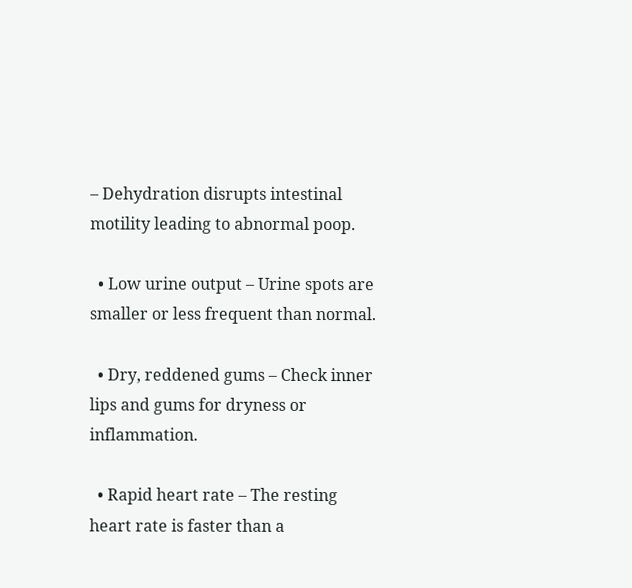– Dehydration disrupts intestinal motility leading to abnormal poop.

  • Low urine output – Urine spots are smaller or less frequent than normal.

  • Dry, reddened gums – Check inner lips and gums for dryness or inflammation.

  • Rapid heart rate – The resting heart rate is faster than a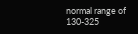normal range of 130-325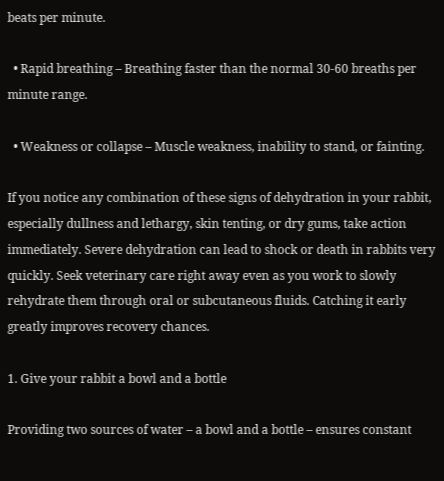beats per minute.

  • Rapid breathing – Breathing faster than the normal 30-60 breaths per minute range.

  • Weakness or collapse – Muscle weakness, inability to stand, or fainting.

If you notice any combination of these signs of dehydration in your rabbit, especially dullness and lethargy, skin tenting, or dry gums, take action immediately. Severe dehydration can lead to shock or death in rabbits very quickly. Seek veterinary care right away even as you work to slowly rehydrate them through oral or subcutaneous fluids. Catching it early greatly improves recovery chances.

1. Give your rabbit a bowl and a bottle

Providing two sources of water – a bowl and a bottle – ensures constant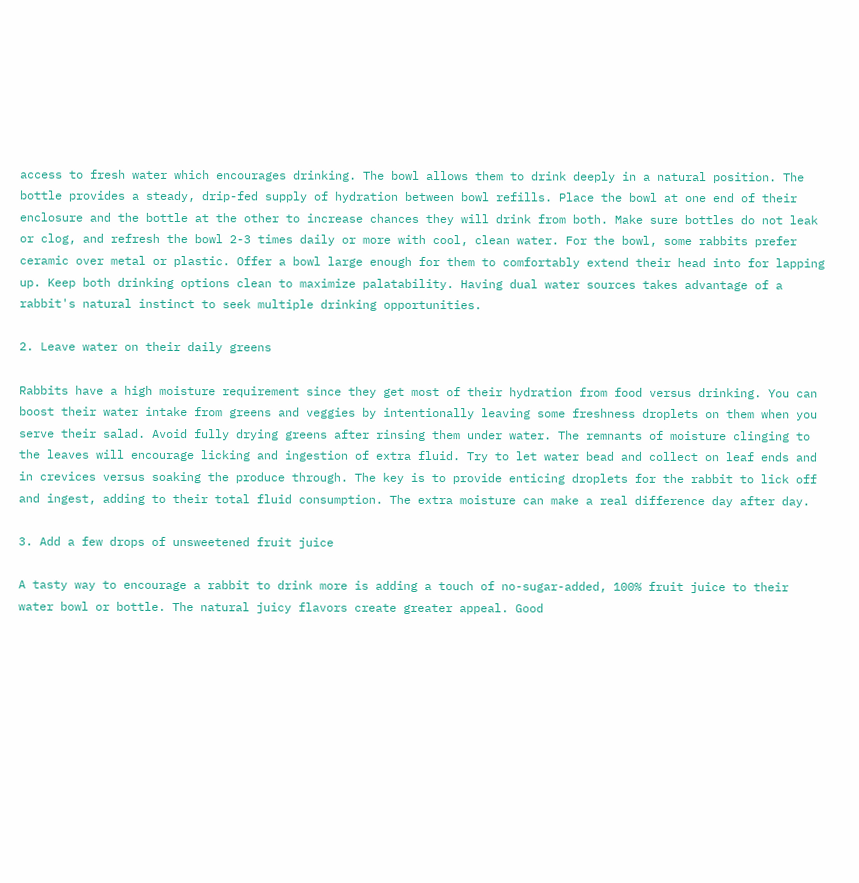access to fresh water which encourages drinking. The bowl allows them to drink deeply in a natural position. The bottle provides a steady, drip-fed supply of hydration between bowl refills. Place the bowl at one end of their enclosure and the bottle at the other to increase chances they will drink from both. Make sure bottles do not leak or clog, and refresh the bowl 2-3 times daily or more with cool, clean water. For the bowl, some rabbits prefer ceramic over metal or plastic. Offer a bowl large enough for them to comfortably extend their head into for lapping up. Keep both drinking options clean to maximize palatability. Having dual water sources takes advantage of a rabbit's natural instinct to seek multiple drinking opportunities.

2. Leave water on their daily greens

Rabbits have a high moisture requirement since they get most of their hydration from food versus drinking. You can boost their water intake from greens and veggies by intentionally leaving some freshness droplets on them when you serve their salad. Avoid fully drying greens after rinsing them under water. The remnants of moisture clinging to the leaves will encourage licking and ingestion of extra fluid. Try to let water bead and collect on leaf ends and in crevices versus soaking the produce through. The key is to provide enticing droplets for the rabbit to lick off and ingest, adding to their total fluid consumption. The extra moisture can make a real difference day after day.

3. Add a few drops of unsweetened fruit juice

A tasty way to encourage a rabbit to drink more is adding a touch of no-sugar-added, 100% fruit juice to their water bowl or bottle. The natural juicy flavors create greater appeal. Good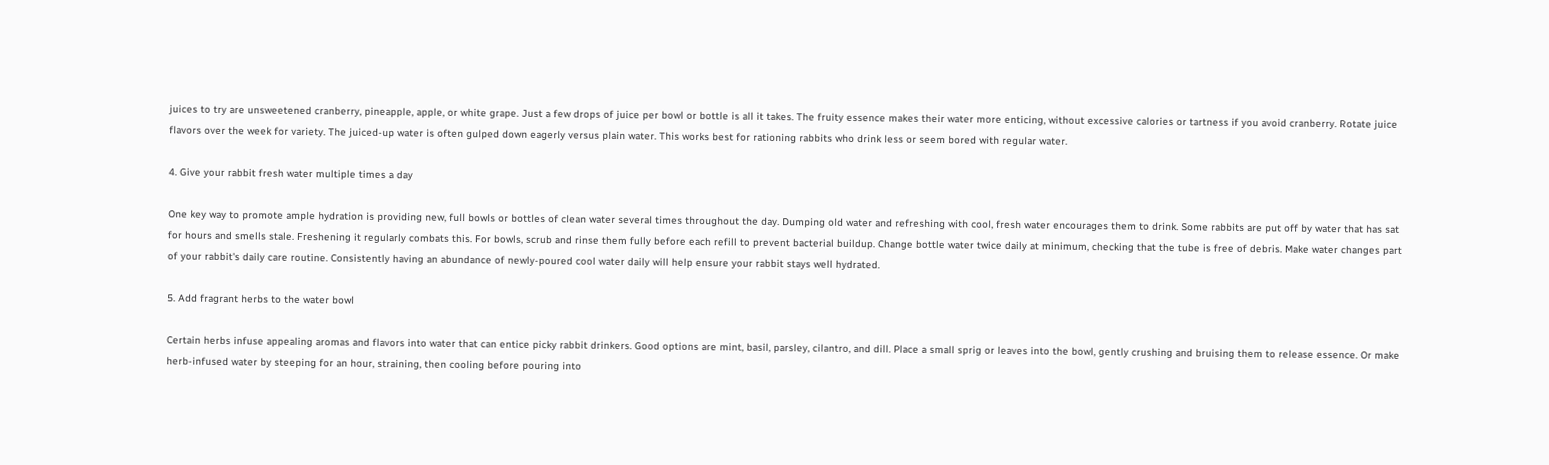juices to try are unsweetened cranberry, pineapple, apple, or white grape. Just a few drops of juice per bowl or bottle is all it takes. The fruity essence makes their water more enticing, without excessive calories or tartness if you avoid cranberry. Rotate juice flavors over the week for variety. The juiced-up water is often gulped down eagerly versus plain water. This works best for rationing rabbits who drink less or seem bored with regular water.

4. Give your rabbit fresh water multiple times a day

One key way to promote ample hydration is providing new, full bowls or bottles of clean water several times throughout the day. Dumping old water and refreshing with cool, fresh water encourages them to drink. Some rabbits are put off by water that has sat for hours and smells stale. Freshening it regularly combats this. For bowls, scrub and rinse them fully before each refill to prevent bacterial buildup. Change bottle water twice daily at minimum, checking that the tube is free of debris. Make water changes part of your rabbit's daily care routine. Consistently having an abundance of newly-poured cool water daily will help ensure your rabbit stays well hydrated.

5. Add fragrant herbs to the water bowl

Certain herbs infuse appealing aromas and flavors into water that can entice picky rabbit drinkers. Good options are mint, basil, parsley, cilantro, and dill. Place a small sprig or leaves into the bowl, gently crushing and bruising them to release essence. Or make herb-infused water by steeping for an hour, straining, then cooling before pouring into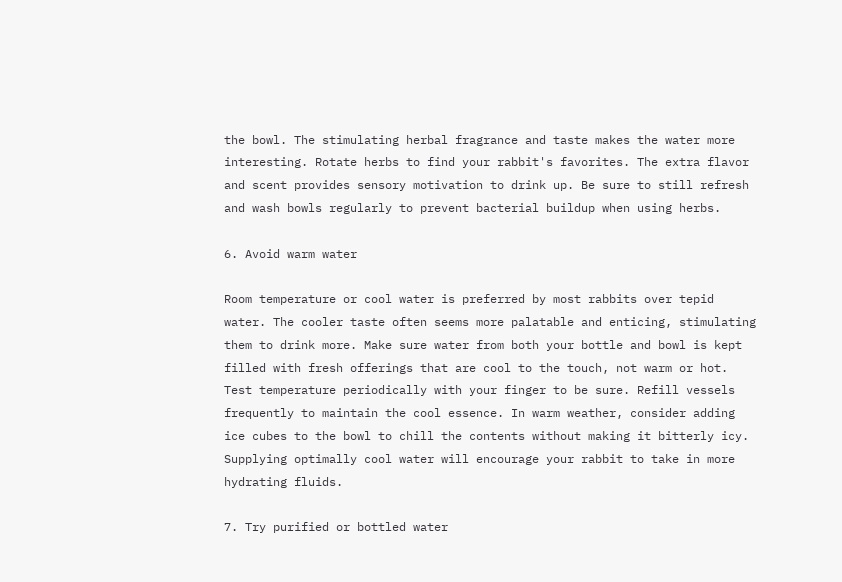the bowl. The stimulating herbal fragrance and taste makes the water more interesting. Rotate herbs to find your rabbit's favorites. The extra flavor and scent provides sensory motivation to drink up. Be sure to still refresh and wash bowls regularly to prevent bacterial buildup when using herbs.

6. Avoid warm water

Room temperature or cool water is preferred by most rabbits over tepid water. The cooler taste often seems more palatable and enticing, stimulating them to drink more. Make sure water from both your bottle and bowl is kept filled with fresh offerings that are cool to the touch, not warm or hot. Test temperature periodically with your finger to be sure. Refill vessels frequently to maintain the cool essence. In warm weather, consider adding ice cubes to the bowl to chill the contents without making it bitterly icy. Supplying optimally cool water will encourage your rabbit to take in more hydrating fluids.

7. Try purified or bottled water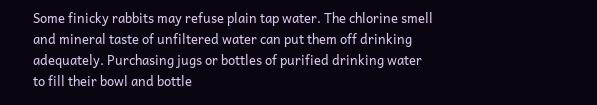Some finicky rabbits may refuse plain tap water. The chlorine smell and mineral taste of unfiltered water can put them off drinking adequately. Purchasing jugs or bottles of purified drinking water to fill their bowl and bottle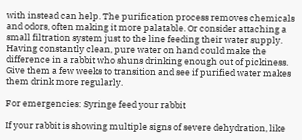with instead can help. The purification process removes chemicals and odors, often making it more palatable. Or consider attaching a small filtration system just to the line feeding their water supply. Having constantly clean, pure water on hand could make the difference in a rabbit who shuns drinking enough out of pickiness. Give them a few weeks to transition and see if purified water makes them drink more regularly.

For emergencies: Syringe feed your rabbit

If your rabbit is showing multiple signs of severe dehydration, like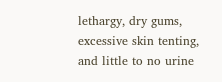lethargy, dry gums, excessive skin tenting, and little to no urine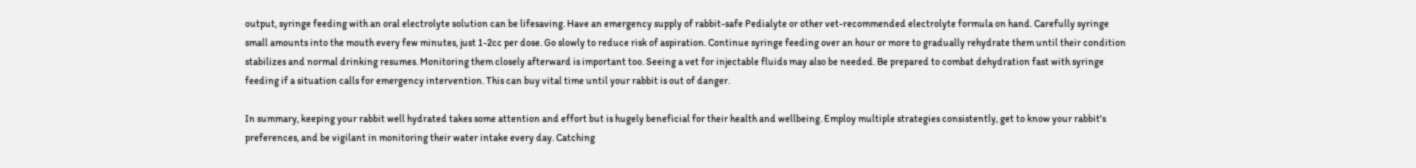output, syringe feeding with an oral electrolyte solution can be lifesaving. Have an emergency supply of rabbit-safe Pedialyte or other vet-recommended electrolyte formula on hand. Carefully syringe small amounts into the mouth every few minutes, just 1-2cc per dose. Go slowly to reduce risk of aspiration. Continue syringe feeding over an hour or more to gradually rehydrate them until their condition stabilizes and normal drinking resumes. Monitoring them closely afterward is important too. Seeing a vet for injectable fluids may also be needed. Be prepared to combat dehydration fast with syringe feeding if a situation calls for emergency intervention. This can buy vital time until your rabbit is out of danger.

In summary, keeping your rabbit well hydrated takes some attention and effort but is hugely beneficial for their health and wellbeing. Employ multiple strategies consistently, get to know your rabbit's preferences, and be vigilant in monitoring their water intake every day. Catching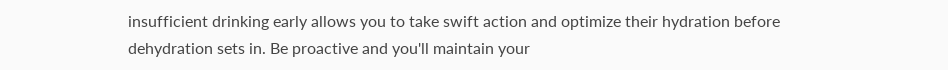insufficient drinking early allows you to take swift action and optimize their hydration before dehydration sets in. Be proactive and you'll maintain your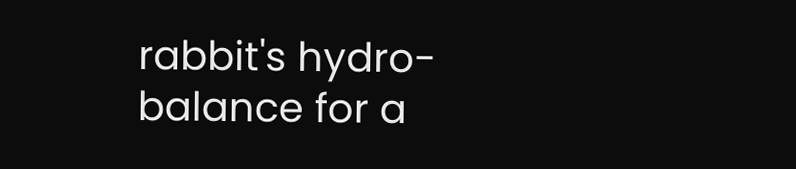rabbit's hydro-balance for a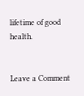lifetime of good health.


Leave a Comment